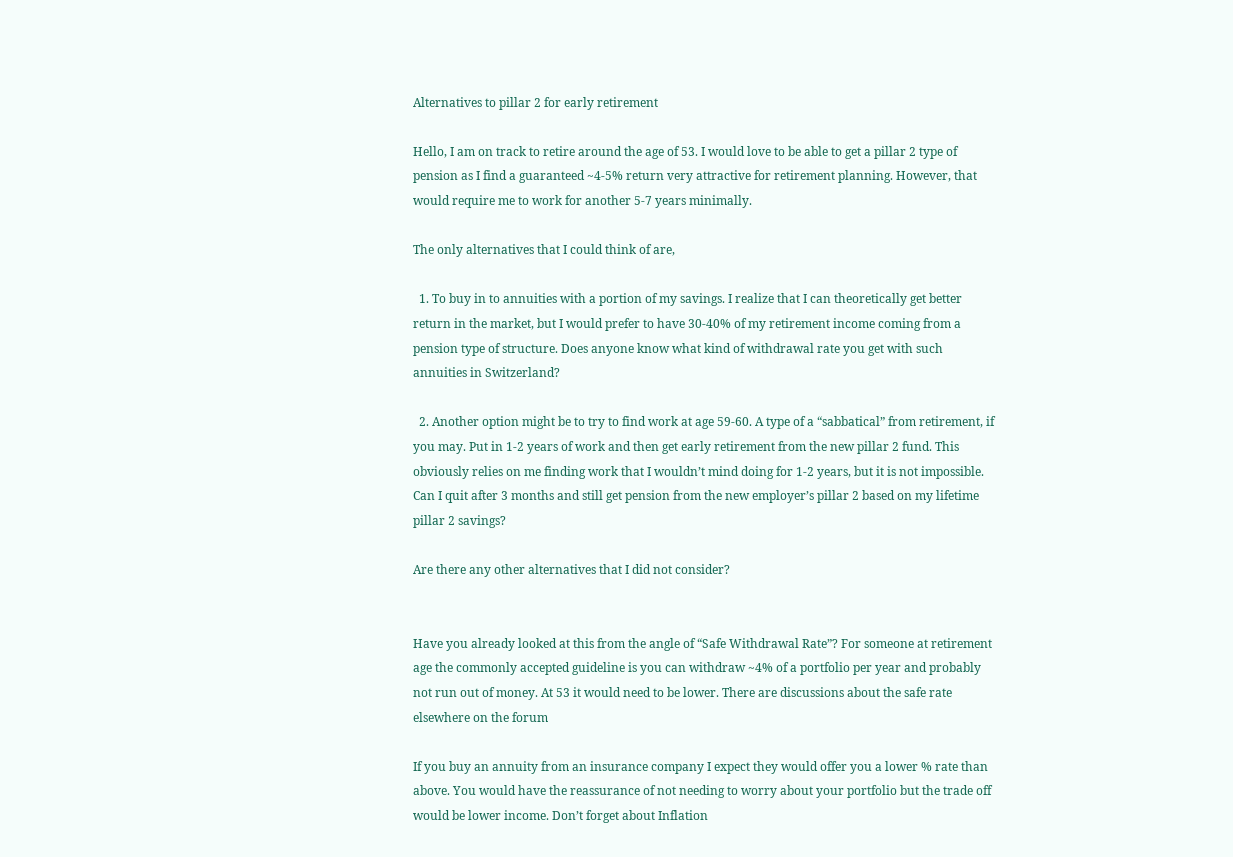Alternatives to pillar 2 for early retirement

Hello, I am on track to retire around the age of 53. I would love to be able to get a pillar 2 type of pension as I find a guaranteed ~4-5% return very attractive for retirement planning. However, that would require me to work for another 5-7 years minimally.

The only alternatives that I could think of are,

  1. To buy in to annuities with a portion of my savings. I realize that I can theoretically get better return in the market, but I would prefer to have 30-40% of my retirement income coming from a pension type of structure. Does anyone know what kind of withdrawal rate you get with such annuities in Switzerland?

  2. Another option might be to try to find work at age 59-60. A type of a “sabbatical” from retirement, if you may. Put in 1-2 years of work and then get early retirement from the new pillar 2 fund. This obviously relies on me finding work that I wouldn’t mind doing for 1-2 years, but it is not impossible. Can I quit after 3 months and still get pension from the new employer’s pillar 2 based on my lifetime pillar 2 savings?

Are there any other alternatives that I did not consider?


Have you already looked at this from the angle of “Safe Withdrawal Rate”? For someone at retirement age the commonly accepted guideline is you can withdraw ~4% of a portfolio per year and probably not run out of money. At 53 it would need to be lower. There are discussions about the safe rate elsewhere on the forum

If you buy an annuity from an insurance company I expect they would offer you a lower % rate than above. You would have the reassurance of not needing to worry about your portfolio but the trade off would be lower income. Don’t forget about Inflation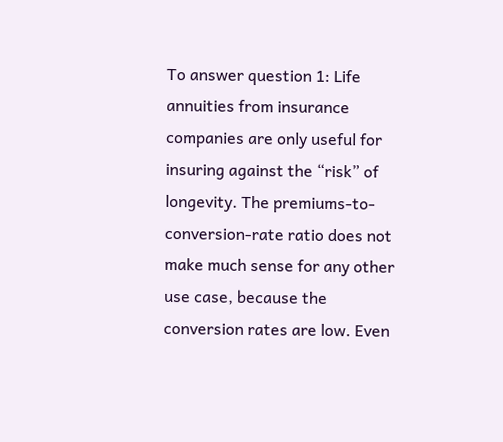To answer question 1: Life annuities from insurance companies are only useful for insuring against the “risk” of longevity. The premiums-to-conversion-rate ratio does not make much sense for any other use case, because the conversion rates are low. Even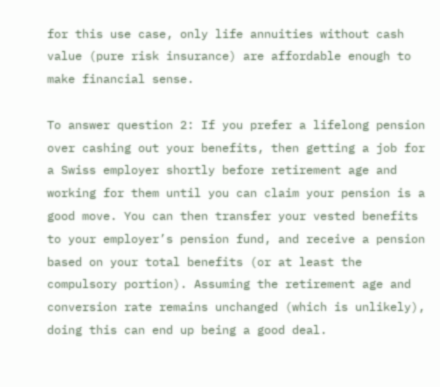for this use case, only life annuities without cash value (pure risk insurance) are affordable enough to make financial sense.

To answer question 2: If you prefer a lifelong pension over cashing out your benefits, then getting a job for a Swiss employer shortly before retirement age and working for them until you can claim your pension is a good move. You can then transfer your vested benefits to your employer’s pension fund, and receive a pension based on your total benefits (or at least the compulsory portion). Assuming the retirement age and conversion rate remains unchanged (which is unlikely), doing this can end up being a good deal.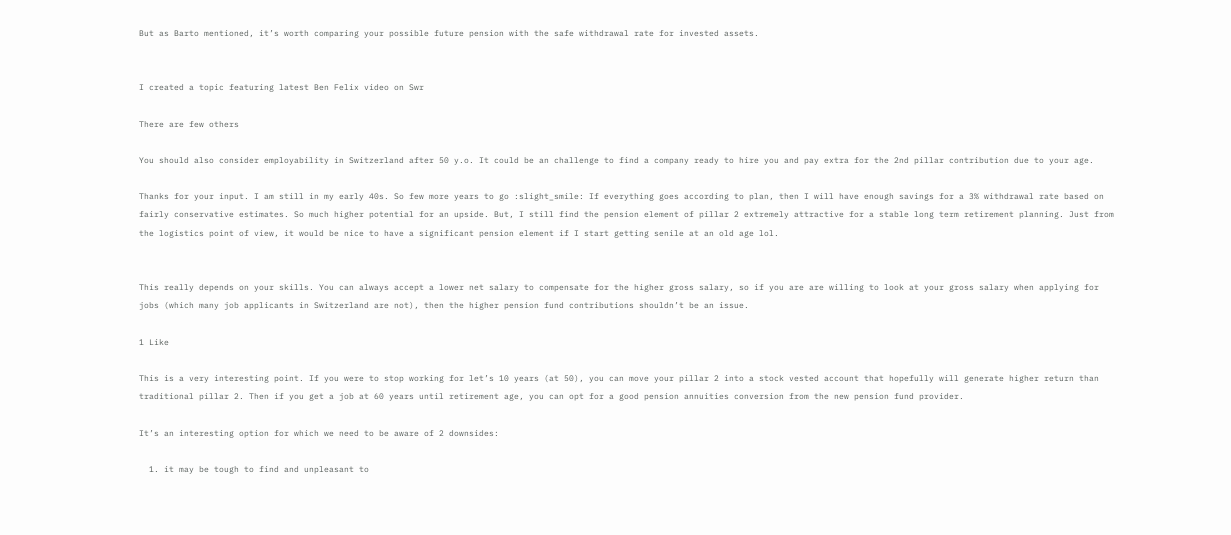But as Barto mentioned, it’s worth comparing your possible future pension with the safe withdrawal rate for invested assets.


I created a topic featuring latest Ben Felix video on Swr

There are few others

You should also consider employability in Switzerland after 50 y.o. It could be an challenge to find a company ready to hire you and pay extra for the 2nd pillar contribution due to your age.

Thanks for your input. I am still in my early 40s. So few more years to go :slight_smile: If everything goes according to plan, then I will have enough savings for a 3% withdrawal rate based on fairly conservative estimates. So much higher potential for an upside. But, I still find the pension element of pillar 2 extremely attractive for a stable long term retirement planning. Just from the logistics point of view, it would be nice to have a significant pension element if I start getting senile at an old age lol.


This really depends on your skills. You can always accept a lower net salary to compensate for the higher gross salary, so if you are are willing to look at your gross salary when applying for jobs (which many job applicants in Switzerland are not), then the higher pension fund contributions shouldn’t be an issue.

1 Like

This is a very interesting point. If you were to stop working for let’s 10 years (at 50), you can move your pillar 2 into a stock vested account that hopefully will generate higher return than traditional pillar 2. Then if you get a job at 60 years until retirement age, you can opt for a good pension annuities conversion from the new pension fund provider.

It’s an interesting option for which we need to be aware of 2 downsides:

  1. it may be tough to find and unpleasant to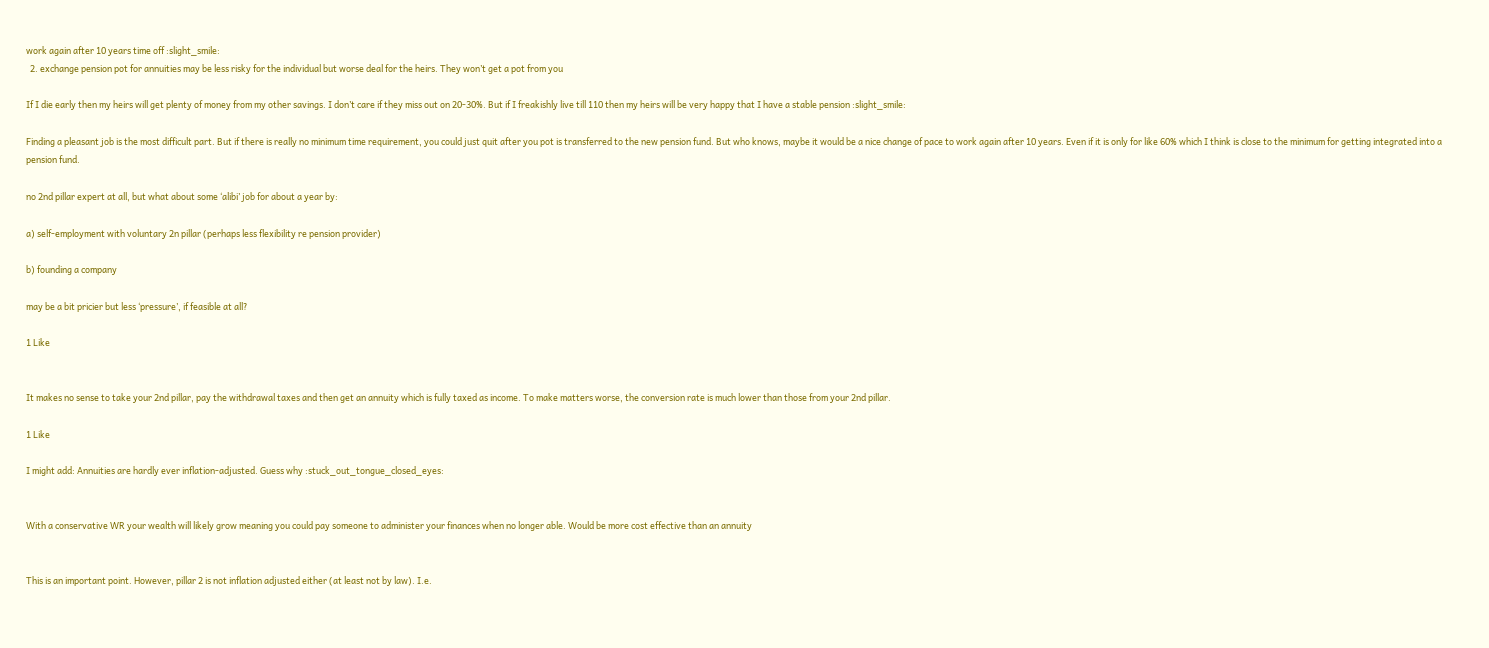work again after 10 years time off :slight_smile:
  2. exchange pension pot for annuities may be less risky for the individual but worse deal for the heirs. They won’t get a pot from you

If I die early then my heirs will get plenty of money from my other savings. I don’t care if they miss out on 20-30%. But if I freakishly live till 110 then my heirs will be very happy that I have a stable pension :slight_smile:

Finding a pleasant job is the most difficult part. But if there is really no minimum time requirement, you could just quit after you pot is transferred to the new pension fund. But who knows, maybe it would be a nice change of pace to work again after 10 years. Even if it is only for like 60% which I think is close to the minimum for getting integrated into a pension fund.

no 2nd pillar expert at all, but what about some ‘alibi’ job for about a year by:

a) self-employment with voluntary 2n pillar (perhaps less flexibility re pension provider)

b) founding a company

may be a bit pricier but less ‘pressure’, if feasible at all?

1 Like


It makes no sense to take your 2nd pillar, pay the withdrawal taxes and then get an annuity which is fully taxed as income. To make matters worse, the conversion rate is much lower than those from your 2nd pillar.

1 Like

I might add: Annuities are hardly ever inflation-adjusted. Guess why :stuck_out_tongue_closed_eyes:


With a conservative WR your wealth will likely grow meaning you could pay someone to administer your finances when no longer able. Would be more cost effective than an annuity


This is an important point. However, pillar 2 is not inflation adjusted either (at least not by law). I.e.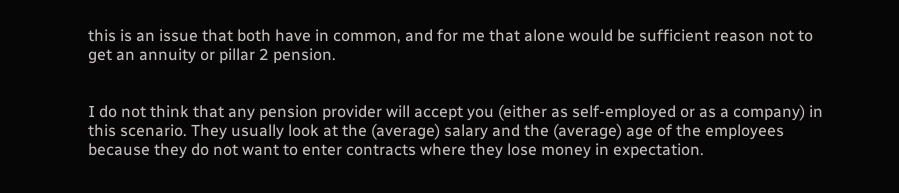this is an issue that both have in common, and for me that alone would be sufficient reason not to get an annuity or pillar 2 pension.


I do not think that any pension provider will accept you (either as self-employed or as a company) in this scenario. They usually look at the (average) salary and the (average) age of the employees because they do not want to enter contracts where they lose money in expectation.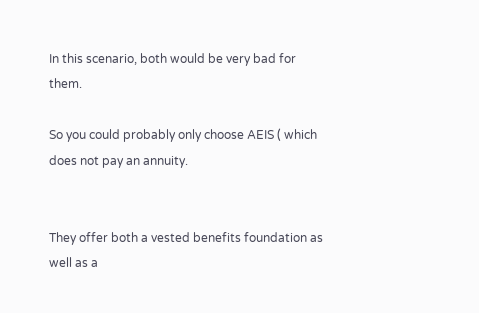In this scenario, both would be very bad for them.

So you could probably only choose AEIS ( which does not pay an annuity.


They offer both a vested benefits foundation as well as a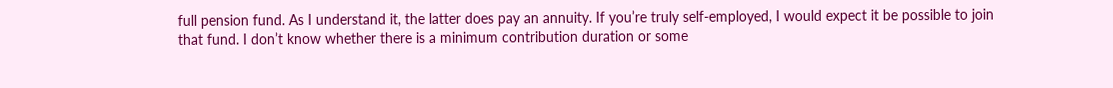full pension fund. As I understand it, the latter does pay an annuity. If you’re truly self-employed, I would expect it be possible to join that fund. I don’t know whether there is a minimum contribution duration or some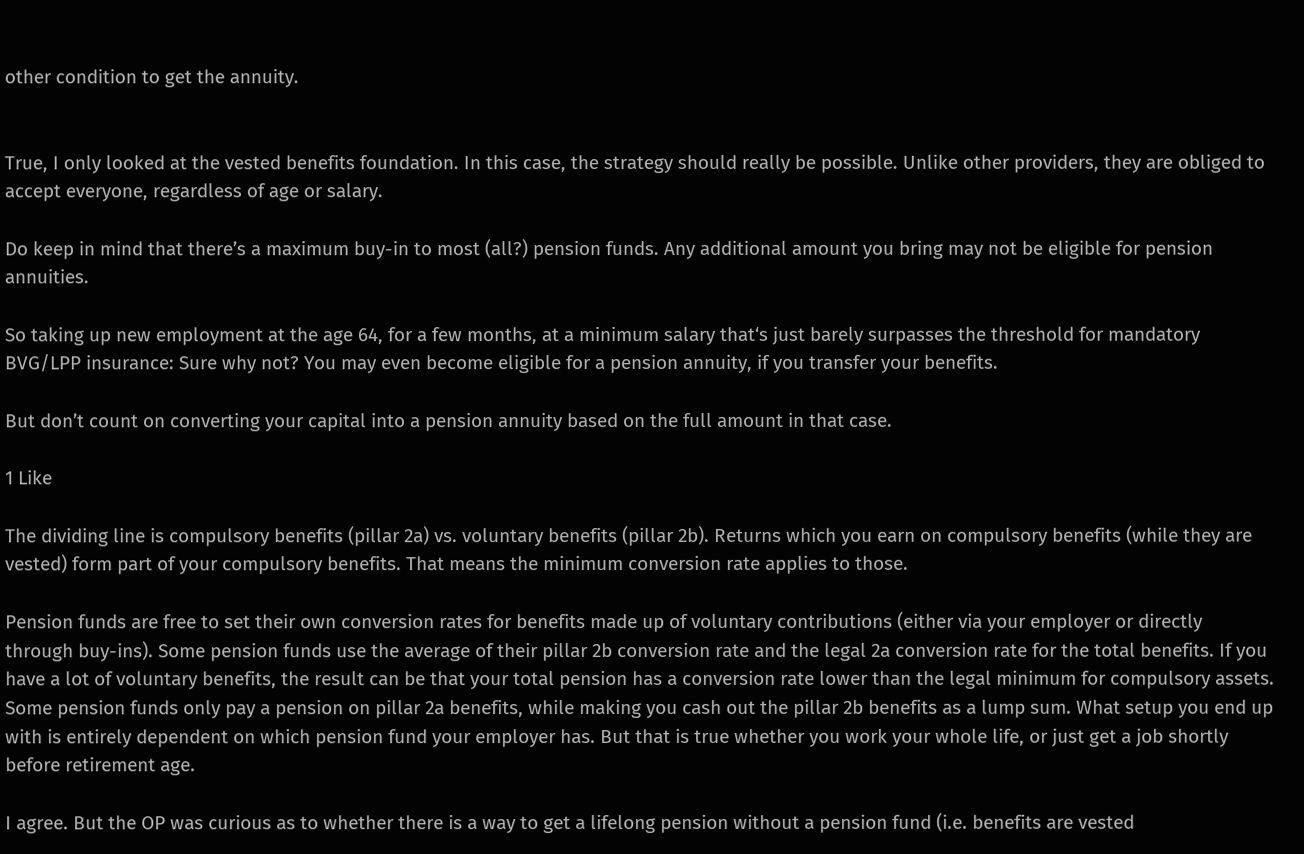other condition to get the annuity.


True, I only looked at the vested benefits foundation. In this case, the strategy should really be possible. Unlike other providers, they are obliged to accept everyone, regardless of age or salary.

Do keep in mind that there’s a maximum buy-in to most (all?) pension funds. Any additional amount you bring may not be eligible for pension annuities.

So taking up new employment at the age 64, for a few months, at a minimum salary that‘s just barely surpasses the threshold for mandatory BVG/LPP insurance: Sure why not? You may even become eligible for a pension annuity, if you transfer your benefits.

But don’t count on converting your capital into a pension annuity based on the full amount in that case.

1 Like

The dividing line is compulsory benefits (pillar 2a) vs. voluntary benefits (pillar 2b). Returns which you earn on compulsory benefits (while they are vested) form part of your compulsory benefits. That means the minimum conversion rate applies to those.

Pension funds are free to set their own conversion rates for benefits made up of voluntary contributions (either via your employer or directly through buy-ins). Some pension funds use the average of their pillar 2b conversion rate and the legal 2a conversion rate for the total benefits. If you have a lot of voluntary benefits, the result can be that your total pension has a conversion rate lower than the legal minimum for compulsory assets. Some pension funds only pay a pension on pillar 2a benefits, while making you cash out the pillar 2b benefits as a lump sum. What setup you end up with is entirely dependent on which pension fund your employer has. But that is true whether you work your whole life, or just get a job shortly before retirement age.

I agree. But the OP was curious as to whether there is a way to get a lifelong pension without a pension fund (i.e. benefits are vested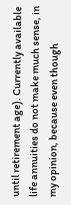until retirement age). Currently available life annuities do not make much sense, in my opinion, because even though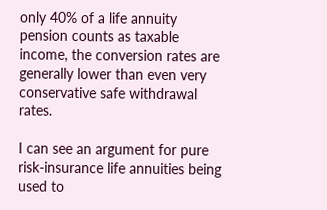only 40% of a life annuity pension counts as taxable income, the conversion rates are generally lower than even very conservative safe withdrawal rates.

I can see an argument for pure risk-insurance life annuities being used to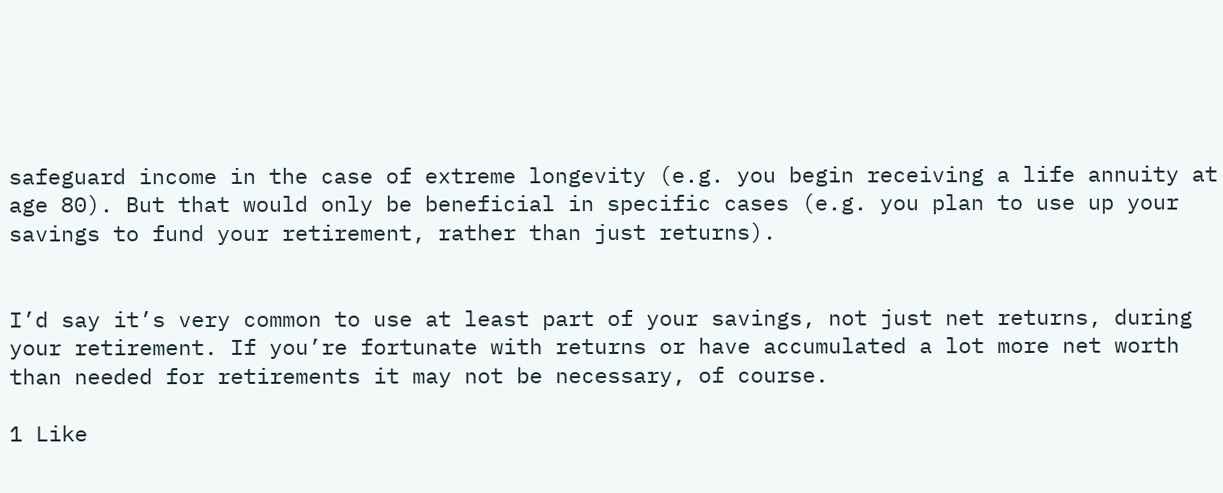safeguard income in the case of extreme longevity (e.g. you begin receiving a life annuity at age 80). But that would only be beneficial in specific cases (e.g. you plan to use up your savings to fund your retirement, rather than just returns).


I’d say it’s very common to use at least part of your savings, not just net returns, during your retirement. If you’re fortunate with returns or have accumulated a lot more net worth than needed for retirements it may not be necessary, of course.

1 Like